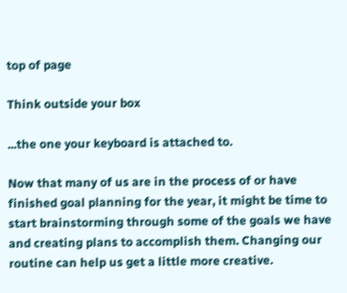top of page

Think outside your box

...the one your keyboard is attached to.

Now that many of us are in the process of or have finished goal planning for the year, it might be time to start brainstorming through some of the goals we have and creating plans to accomplish them. Changing our routine can help us get a little more creative.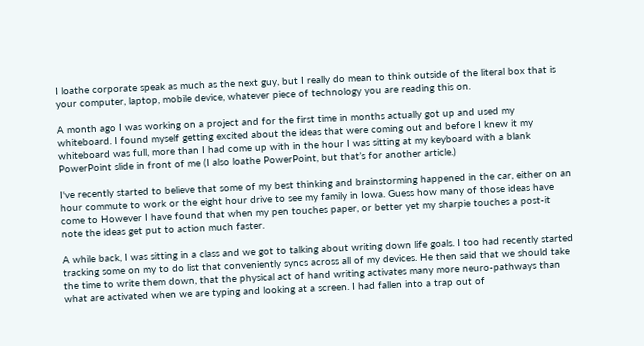I loathe corporate speak as much as the next guy, but I really do mean to think outside of the literal box that is your computer, laptop, mobile device, whatever piece of technology you are reading this on.

A month ago I was working on a project and for the first time in months actually got up and used my whiteboard. I found myself getting excited about the ideas that were coming out and before I knew it my whiteboard was full, more than I had come up with in the hour I was sitting at my keyboard with a blank PowerPoint slide in front of me (I also loathe PowerPoint, but that’s for another article.)

I've recently started to believe that some of my best thinking and brainstorming happened in the car, either on an hour commute to work or the eight hour drive to see my family in Iowa. Guess how many of those ideas have come to However I have found that when my pen touches paper, or better yet my sharpie touches a post-it note the ideas get put to action much faster.

A while back, I was sitting in a class and we got to talking about writing down life goals. I too had recently started tracking some on my to do list that conveniently syncs across all of my devices. He then said that we should take the time to write them down, that the physical act of hand writing activates many more neuro-pathways than what are activated when we are typing and looking at a screen. I had fallen into a trap out of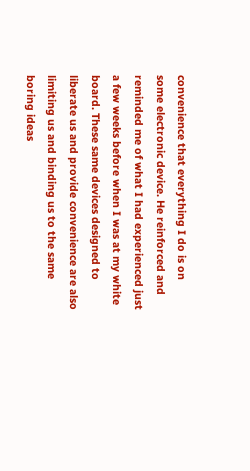convenience that everything I do is on some electronic device. He reinforced and reminded me of what I had experienced just a few weeks before when I was at my white board. These same devices designed to liberate us and provide convenience are also limiting us and binding us to the same boring ideas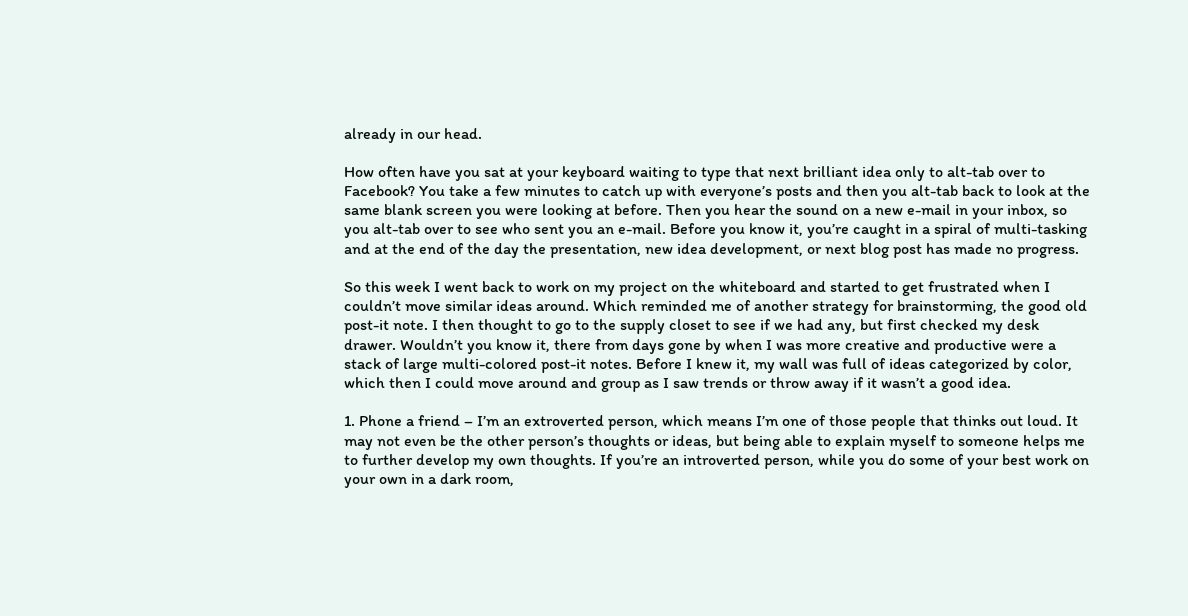already in our head.

How often have you sat at your keyboard waiting to type that next brilliant idea only to alt-tab over to Facebook? You take a few minutes to catch up with everyone’s posts and then you alt-tab back to look at the same blank screen you were looking at before. Then you hear the sound on a new e-mail in your inbox, so you alt-tab over to see who sent you an e-mail. Before you know it, you’re caught in a spiral of multi-tasking and at the end of the day the presentation, new idea development, or next blog post has made no progress.

So this week I went back to work on my project on the whiteboard and started to get frustrated when I couldn’t move similar ideas around. Which reminded me of another strategy for brainstorming, the good old post-it note. I then thought to go to the supply closet to see if we had any, but first checked my desk drawer. Wouldn’t you know it, there from days gone by when I was more creative and productive were a stack of large multi-colored post-it notes. Before I knew it, my wall was full of ideas categorized by color, which then I could move around and group as I saw trends or throw away if it wasn’t a good idea.

1. Phone a friend – I’m an extroverted person, which means I’m one of those people that thinks out loud. It may not even be the other person’s thoughts or ideas, but being able to explain myself to someone helps me to further develop my own thoughts. If you’re an introverted person, while you do some of your best work on your own in a dark room,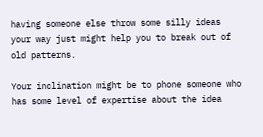having someone else throw some silly ideas your way just might help you to break out of old patterns.

Your inclination might be to phone someone who has some level of expertise about the idea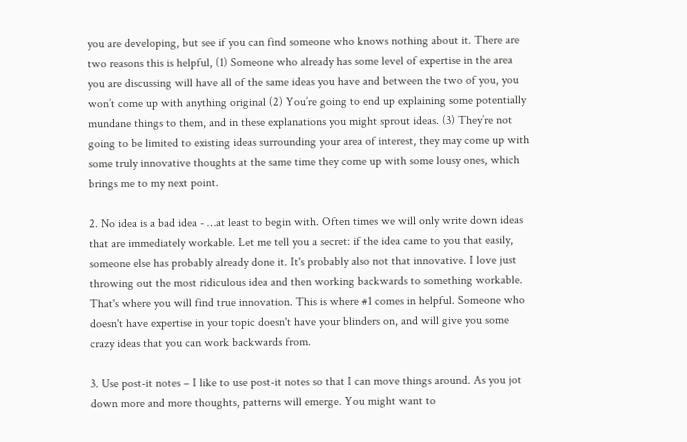you are developing, but see if you can find someone who knows nothing about it. There are two reasons this is helpful, (1) Someone who already has some level of expertise in the area you are discussing will have all of the same ideas you have and between the two of you, you won’t come up with anything original (2) You’re going to end up explaining some potentially mundane things to them, and in these explanations you might sprout ideas. (3) They’re not going to be limited to existing ideas surrounding your area of interest, they may come up with some truly innovative thoughts at the same time they come up with some lousy ones, which brings me to my next point.

2. No idea is a bad idea - …at least to begin with. Often times we will only write down ideas that are immediately workable. Let me tell you a secret: if the idea came to you that easily, someone else has probably already done it. It's probably also not that innovative. I love just throwing out the most ridiculous idea and then working backwards to something workable. That's where you will find true innovation. This is where #1 comes in helpful. Someone who doesn't have expertise in your topic doesn't have your blinders on, and will give you some crazy ideas that you can work backwards from.

3. Use post-it notes – I like to use post-it notes so that I can move things around. As you jot down more and more thoughts, patterns will emerge. You might want to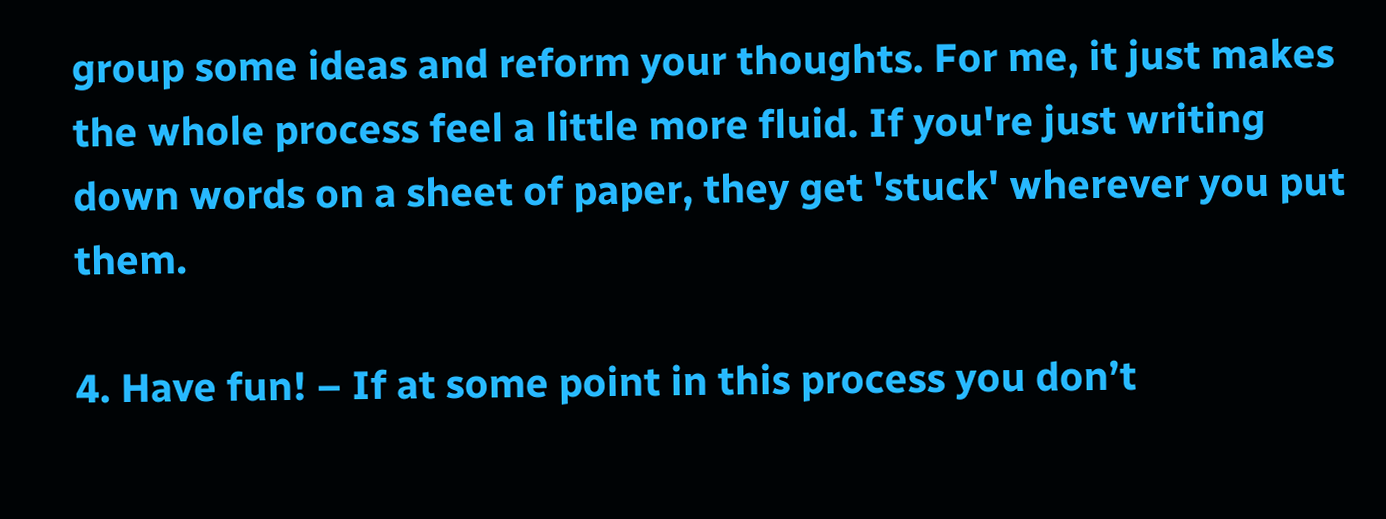group some ideas and reform your thoughts. For me, it just makes the whole process feel a little more fluid. If you're just writing down words on a sheet of paper, they get 'stuck' wherever you put them.

4. Have fun! – If at some point in this process you don’t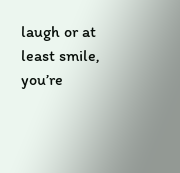laugh or at least smile, you’re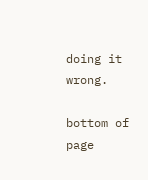doing it wrong.

bottom of page